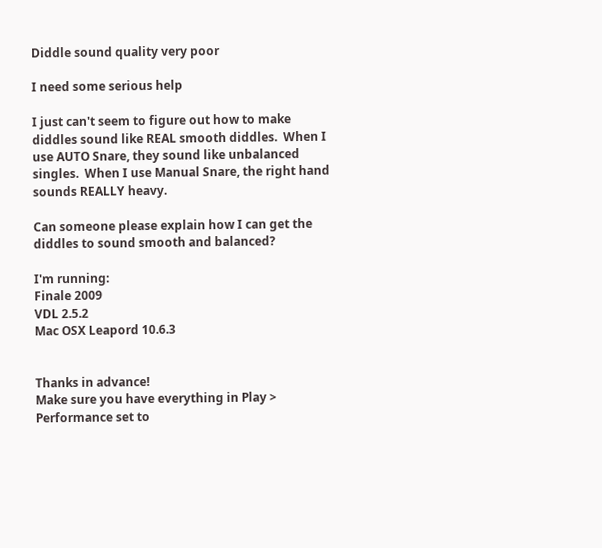Diddle sound quality very poor

I need some serious help

I just can't seem to figure out how to make diddles sound like REAL smooth diddles.  When I use AUTO Snare, they sound like unbalanced singles.  When I use Manual Snare, the right hand sounds REALLY heavy.

Can someone please explain how I can get the diddles to sound smooth and balanced?

I'm running:
Finale 2009
VDL 2.5.2
Mac OSX Leapord 10.6.3


Thanks in advance!
Make sure you have everything in Play > Performance set to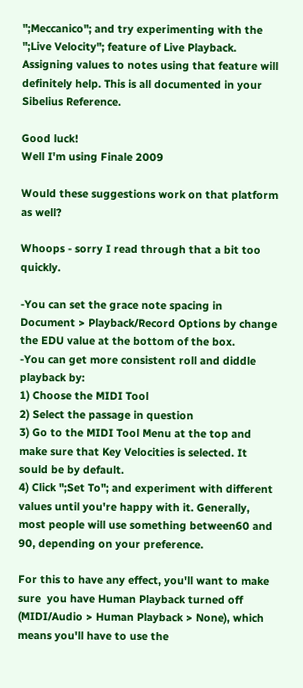";Meccanico"; and try experimenting with the ";Live Velocity"; feature of Live Playback. Assigning values to notes using that feature will definitely help. This is all documented in your Sibelius Reference.

Good luck!
Well I'm using Finale 2009

Would these suggestions work on that platform as well?

Whoops - sorry I read through that a bit too quickly.

-You can set the grace note spacing in Document > Playback/Record Options by change the EDU value at the bottom of the box.
-You can get more consistent roll and diddle playback by:
1) Choose the MIDI Tool
2) Select the passage in question
3) Go to the MIDI Tool Menu at the top and make sure that Key Velocities is selected. It sould be by default.
4) Click ";Set To"; and experiment with different values until you're happy with it. Generally, most people will use something between60 and 90, depending on your preference.

For this to have any effect, you'll want to make sure  you have Human Playback turned off (MIDI/Audio > Human Playback > None), which means you'll have to use the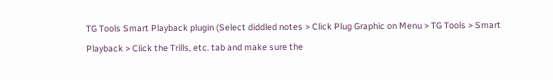TG Tools Smart Playback plugin (Select diddled notes > Click Plug Graphic on Menu > TG Tools > Smart Playback > Click the Trills, etc. tab and make sure the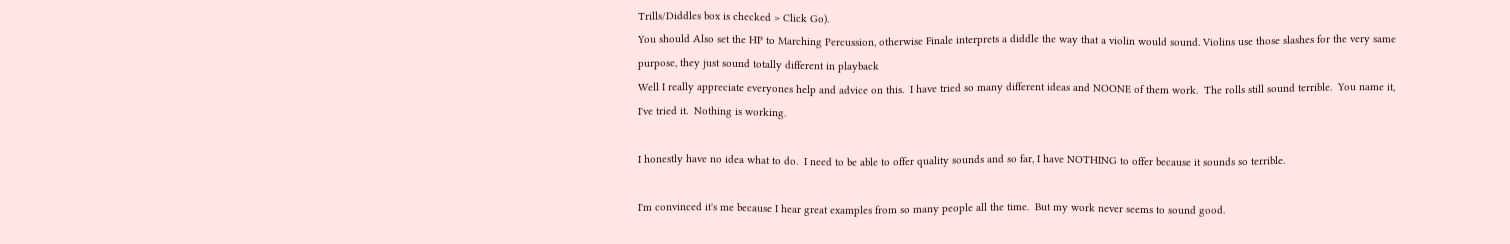Trills/Diddles box is checked > Click Go).
You should Also set the HP to Marching Percussion, otherwise Finale interprets a diddle the way that a violin would sound. Violins use those slashes for the very same purpose, they just sound totally different in playback
Well I really appreciate everyones help and advice on this.  I have tried so many different ideas and NOONE of them work.  The rolls still sound terrible.  You name it, I've tried it.  Nothing is working.

I honestly have no idea what to do.  I need to be able to offer quality sounds and so far, I have NOTHING to offer because it sounds so terrible.

I'm convinced it's me because I hear great examples from so many people all the time.  But my work never seems to sound good.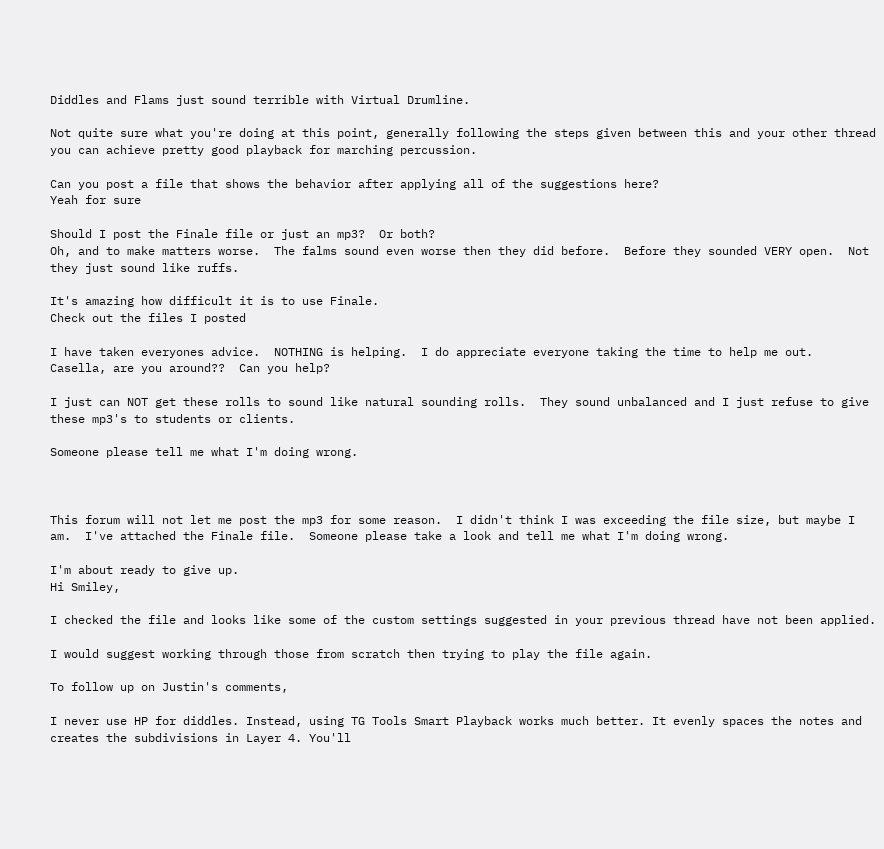Diddles and Flams just sound terrible with Virtual Drumline.

Not quite sure what you're doing at this point, generally following the steps given between this and your other thread you can achieve pretty good playback for marching percussion.

Can you post a file that shows the behavior after applying all of the suggestions here?
Yeah for sure

Should I post the Finale file or just an mp3?  Or both?
Oh, and to make matters worse.  The falms sound even worse then they did before.  Before they sounded VERY open.  Not they just sound like ruffs.

It's amazing how difficult it is to use Finale.
Check out the files I posted

I have taken everyones advice.  NOTHING is helping.  I do appreciate everyone taking the time to help me out.  Casella, are you around??  Can you help?

I just can NOT get these rolls to sound like natural sounding rolls.  They sound unbalanced and I just refuse to give these mp3's to students or clients.

Someone please tell me what I'm doing wrong.



This forum will not let me post the mp3 for some reason.  I didn't think I was exceeding the file size, but maybe I am.  I've attached the Finale file.  Someone please take a look and tell me what I'm doing wrong.

I'm about ready to give up.
Hi Smiley,

I checked the file and looks like some of the custom settings suggested in your previous thread have not been applied.

I would suggest working through those from scratch then trying to play the file again.

To follow up on Justin's comments,

I never use HP for diddles. Instead, using TG Tools Smart Playback works much better. It evenly spaces the notes and creates the subdivisions in Layer 4. You'll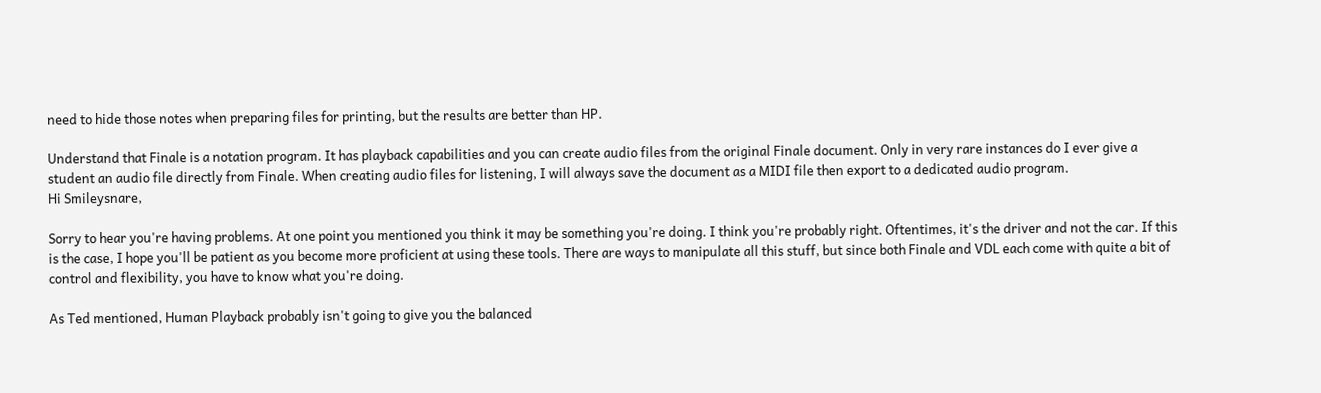need to hide those notes when preparing files for printing, but the results are better than HP.

Understand that Finale is a notation program. It has playback capabilities and you can create audio files from the original Finale document. Only in very rare instances do I ever give a student an audio file directly from Finale. When creating audio files for listening, I will always save the document as a MIDI file then export to a dedicated audio program.
Hi Smileysnare,

Sorry to hear you're having problems. At one point you mentioned you think it may be something you're doing. I think you're probably right. Oftentimes, it's the driver and not the car. If this is the case, I hope you'll be patient as you become more proficient at using these tools. There are ways to manipulate all this stuff, but since both Finale and VDL each come with quite a bit of control and flexibility, you have to know what you're doing.

As Ted mentioned, Human Playback probably isn't going to give you the balanced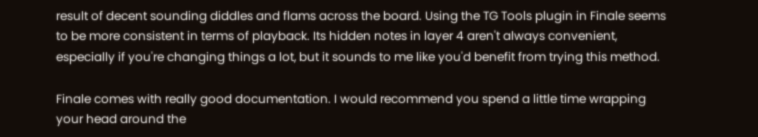result of decent sounding diddles and flams across the board. Using the TG Tools plugin in Finale seems to be more consistent in terms of playback. Its hidden notes in layer 4 aren't always convenient, especially if you're changing things a lot, but it sounds to me like you'd benefit from trying this method.

Finale comes with really good documentation. I would recommend you spend a little time wrapping your head around the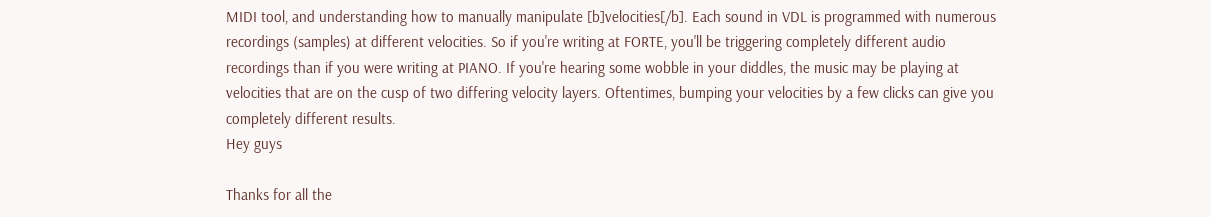MIDI tool, and understanding how to manually manipulate [b]velocities[/b]. Each sound in VDL is programmed with numerous recordings (samples) at different velocities. So if you're writing at FORTE, you'll be triggering completely different audio recordings than if you were writing at PIANO. If you're hearing some wobble in your diddles, the music may be playing at velocities that are on the cusp of two differing velocity layers. Oftentimes, bumping your velocities by a few clicks can give you completely different results.
Hey guys

Thanks for all the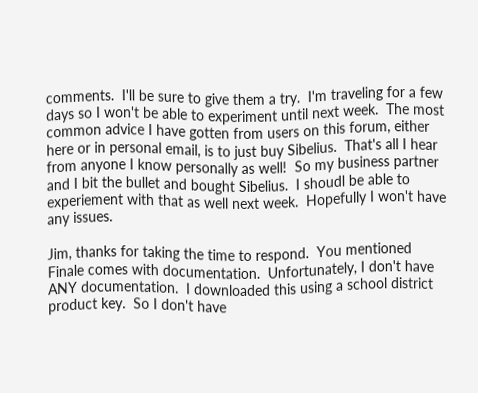comments.  I'll be sure to give them a try.  I'm traveling for a few days so I won't be able to experiment until next week.  The most common advice I have gotten from users on this forum, either here or in personal email, is to just buy Sibelius.  That's all I hear from anyone I know personally as well!  So my business partner and I bit the bullet and bought Sibelius.  I shoudl be able to experiement with that as well next week.  Hopefully I won't have any issues.

Jim, thanks for taking the time to respond.  You mentioned Finale comes with documentation.  Unfortunately, I don't have ANY documentation.  I downloaded this using a school district product key.  So I don't have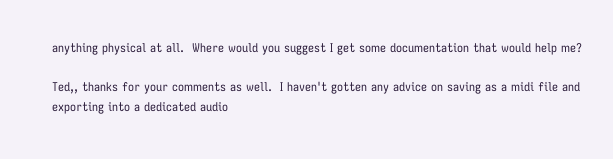anything physical at all.  Where would you suggest I get some documentation that would help me?

Ted,, thanks for your comments as well.  I haven't gotten any advice on saving as a midi file and exporting into a dedicated audio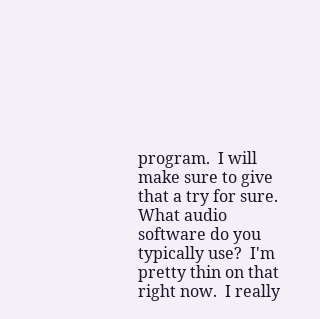program.  I will make sure to give that a try for sure.  What audio software do you typically use?  I'm pretty thin on that right now.  I really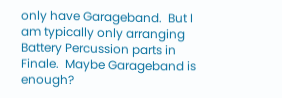only have Garageband.  But I am typically only arranging Battery Percussion parts in Finale.  Maybe Garageband is enough?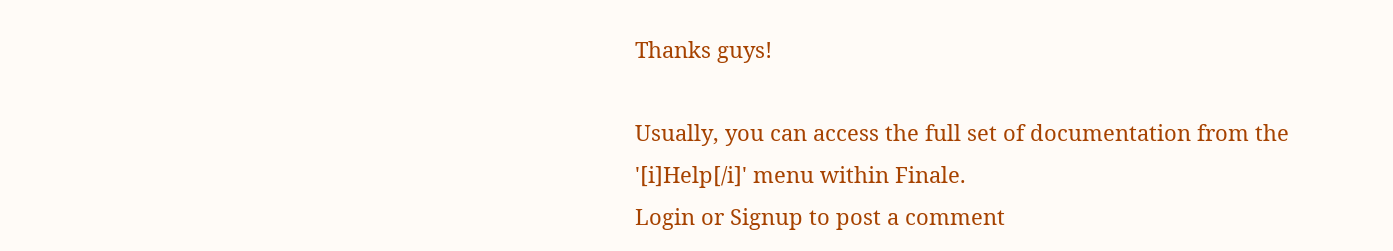Thanks guys!

Usually, you can access the full set of documentation from the '[i]Help[/i]' menu within Finale.
Login or Signup to post a comment